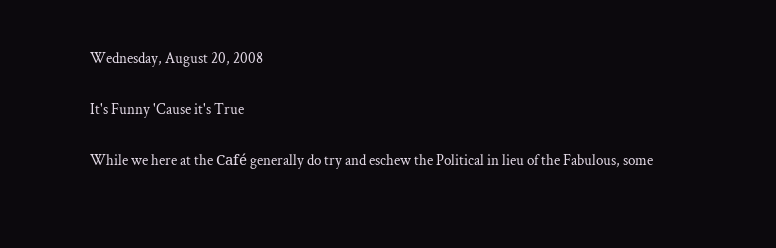Wednesday, August 20, 2008

It's Funny 'Cause it's True

While we here at the Café generally do try and eschew the Political in lieu of the Fabulous, some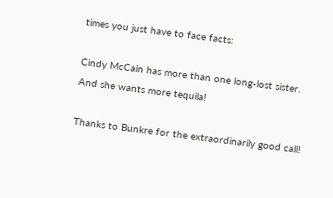times you just have to face facts:

Cindy McCain has more than one long-lost sister. And she wants more tequila!

Thanks to Bunkre for the extraordinarily good call!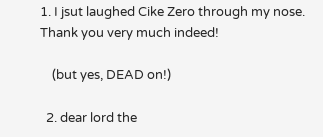1. I jsut laughed Cike Zero through my nose. Thank you very much indeed!

    (but yes, DEAD on!)

  2. dear lord the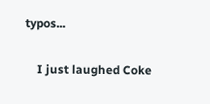typos...

    I just laughed Coke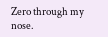Zero through my nose.